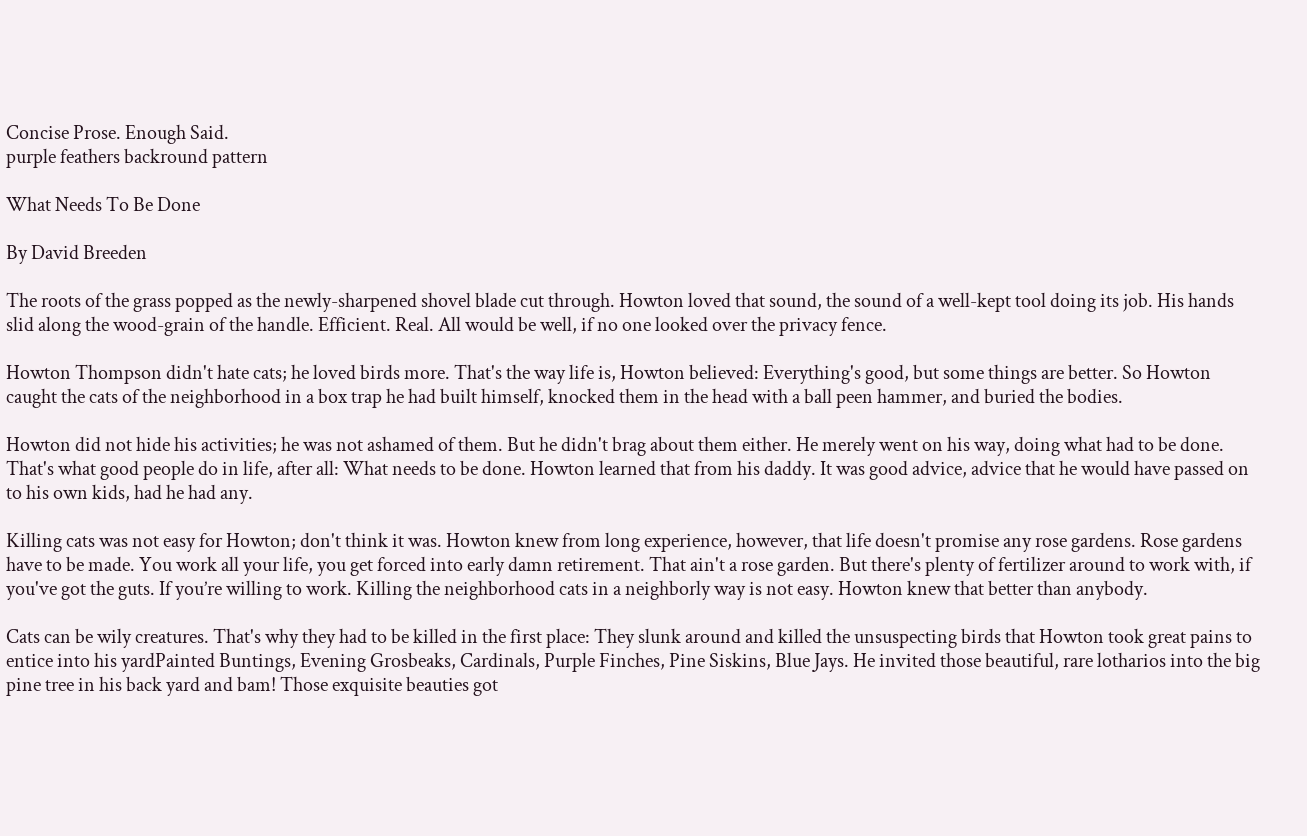Concise Prose. Enough Said.
purple feathers backround pattern

What Needs To Be Done

By David Breeden

The roots of the grass popped as the newly-sharpened shovel blade cut through. Howton loved that sound, the sound of a well-kept tool doing its job. His hands slid along the wood-grain of the handle. Efficient. Real. All would be well, if no one looked over the privacy fence.

Howton Thompson didn't hate cats; he loved birds more. That's the way life is, Howton believed: Everything's good, but some things are better. So Howton caught the cats of the neighborhood in a box trap he had built himself, knocked them in the head with a ball peen hammer, and buried the bodies.

Howton did not hide his activities; he was not ashamed of them. But he didn't brag about them either. He merely went on his way, doing what had to be done. That's what good people do in life, after all: What needs to be done. Howton learned that from his daddy. It was good advice, advice that he would have passed on to his own kids, had he had any.

Killing cats was not easy for Howton; don't think it was. Howton knew from long experience, however, that life doesn't promise any rose gardens. Rose gardens have to be made. You work all your life, you get forced into early damn retirement. That ain't a rose garden. But there's plenty of fertilizer around to work with, if you've got the guts. If you’re willing to work. Killing the neighborhood cats in a neighborly way is not easy. Howton knew that better than anybody.

Cats can be wily creatures. That's why they had to be killed in the first place: They slunk around and killed the unsuspecting birds that Howton took great pains to entice into his yardPainted Buntings, Evening Grosbeaks, Cardinals, Purple Finches, Pine Siskins, Blue Jays. He invited those beautiful, rare lotharios into the big pine tree in his back yard and bam! Those exquisite beauties got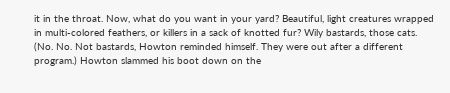it in the throat. Now, what do you want in your yard? Beautiful, light creatures wrapped in multi-colored feathers, or killers in a sack of knotted fur? Wily bastards, those cats. (No. No. Not bastards, Howton reminded himself. They were out after a different program.) Howton slammed his boot down on the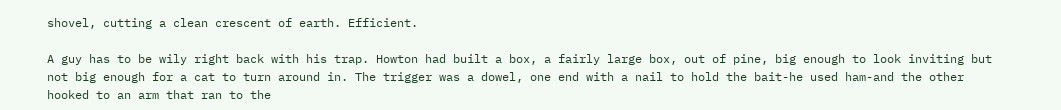shovel, cutting a clean crescent of earth. Efficient.

A guy has to be wily right back with his trap. Howton had built a box, a fairly large box, out of pine, big enough to look inviting but not big enough for a cat to turn around in. The trigger was a dowel, one end with a nail to hold the bait-he used ham-and the other hooked to an arm that ran to the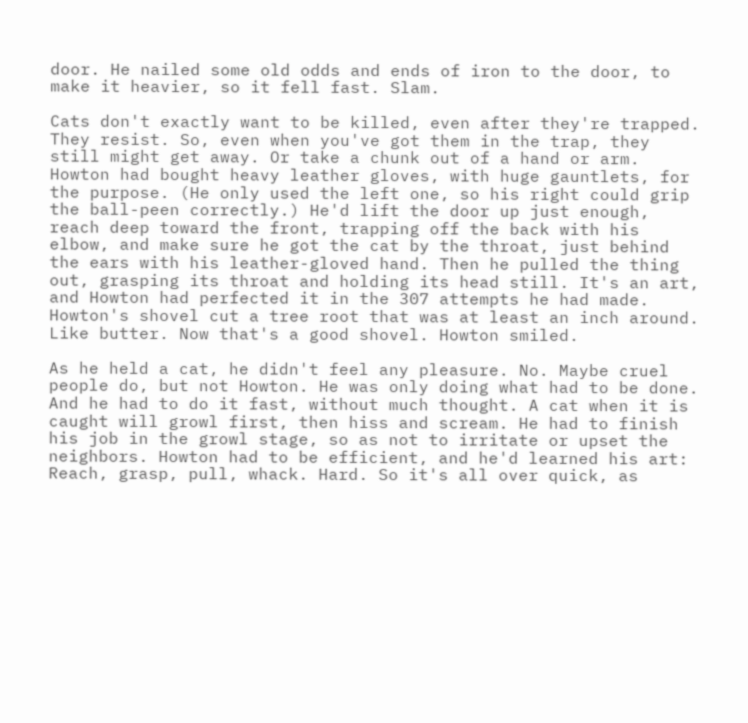door. He nailed some old odds and ends of iron to the door, to make it heavier, so it fell fast. Slam.

Cats don't exactly want to be killed, even after they're trapped. They resist. So, even when you've got them in the trap, they still might get away. Or take a chunk out of a hand or arm. Howton had bought heavy leather gloves, with huge gauntlets, for the purpose. (He only used the left one, so his right could grip the ball-peen correctly.) He'd lift the door up just enough, reach deep toward the front, trapping off the back with his elbow, and make sure he got the cat by the throat, just behind the ears with his leather-gloved hand. Then he pulled the thing out, grasping its throat and holding its head still. It's an art, and Howton had perfected it in the 307 attempts he had made. Howton's shovel cut a tree root that was at least an inch around. Like butter. Now that's a good shovel. Howton smiled.

As he held a cat, he didn't feel any pleasure. No. Maybe cruel people do, but not Howton. He was only doing what had to be done. And he had to do it fast, without much thought. A cat when it is caught will growl first, then hiss and scream. He had to finish his job in the growl stage, so as not to irritate or upset the neighbors. Howton had to be efficient, and he'd learned his art: Reach, grasp, pull, whack. Hard. So it's all over quick, as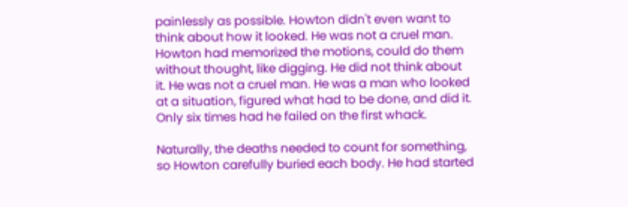painlessly as possible. Howton didn't even want to think about how it looked. He was not a cruel man. Howton had memorized the motions, could do them without thought, like digging. He did not think about it. He was not a cruel man. He was a man who looked at a situation, figured what had to be done, and did it. Only six times had he failed on the first whack.

Naturally, the deaths needed to count for something, so Howton carefully buried each body. He had started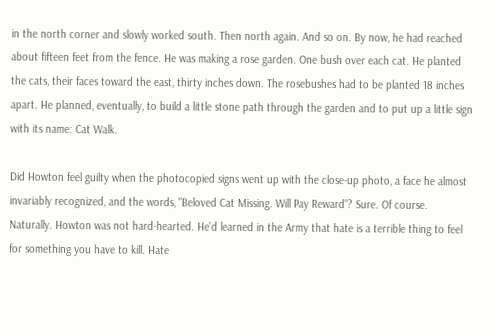in the north corner and slowly worked south. Then north again. And so on. By now, he had reached about fifteen feet from the fence. He was making a rose garden. One bush over each cat. He planted the cats, their faces toward the east, thirty inches down. The rosebushes had to be planted 18 inches apart. He planned, eventually, to build a little stone path through the garden and to put up a little sign with its name: Cat Walk.

Did Howton feel guilty when the photocopied signs went up with the close-up photo, a face he almost invariably recognized, and the words, "Beloved Cat Missing. Will Pay Reward"? Sure. Of course. Naturally. Howton was not hard-hearted. He'd learned in the Army that hate is a terrible thing to feel for something you have to kill. Hate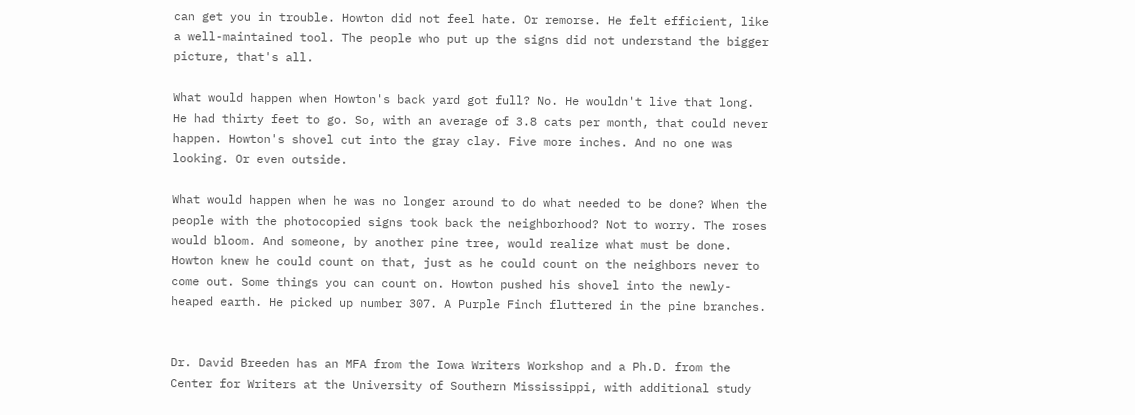can get you in trouble. Howton did not feel hate. Or remorse. He felt efficient, like a well-maintained tool. The people who put up the signs did not understand the bigger picture, that's all.

What would happen when Howton's back yard got full? No. He wouldn't live that long. He had thirty feet to go. So, with an average of 3.8 cats per month, that could never happen. Howton's shovel cut into the gray clay. Five more inches. And no one was looking. Or even outside.

What would happen when he was no longer around to do what needed to be done? When the people with the photocopied signs took back the neighborhood? Not to worry. The roses would bloom. And someone, by another pine tree, would realize what must be done. Howton knew he could count on that, just as he could count on the neighbors never to come out. Some things you can count on. Howton pushed his shovel into the newly-heaped earth. He picked up number 307. A Purple Finch fluttered in the pine branches.


Dr. David Breeden has an MFA from the Iowa Writers Workshop and a Ph.D. from the Center for Writers at the University of Southern Mississippi, with additional study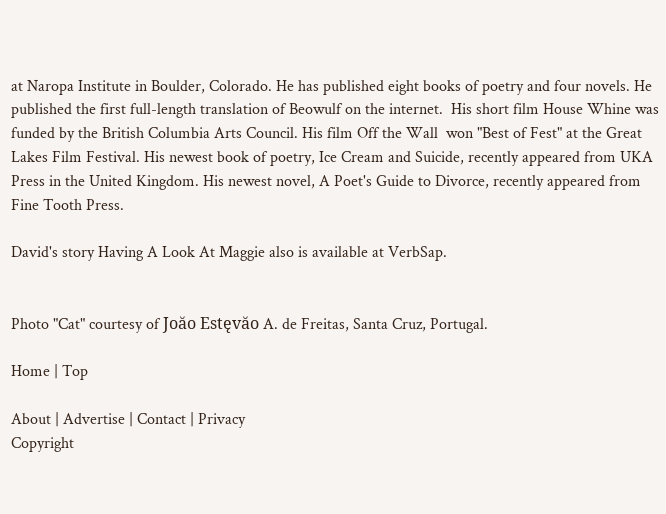at Naropa Institute in Boulder, Colorado. He has published eight books of poetry and four novels. He published the first full-length translation of Beowulf on the internet.  His short film House Whine was funded by the British Columbia Arts Council. His film Off the Wall  won "Best of Fest" at the Great Lakes Film Festival. His newest book of poetry, Ice Cream and Suicide, recently appeared from UKA Press in the United Kingdom. His newest novel, A Poet's Guide to Divorce, recently appeared from Fine Tooth Press.

David's story Having A Look At Maggie also is available at VerbSap.


Photo "Cat" courtesy of Joăo Estęvăo A. de Freitas, Santa Cruz, Portugal.

Home | Top

About | Advertise | Contact | Privacy
Copyright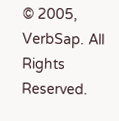© 2005, VerbSap. All Rights Reserved.